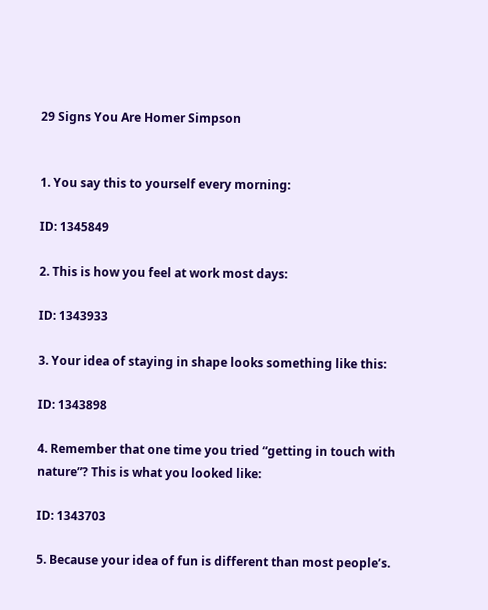29 Signs You Are Homer Simpson


1. You say this to yourself every morning:

ID: 1345849

2. This is how you feel at work most days:

ID: 1343933

3. Your idea of staying in shape looks something like this:

ID: 1343898

4. Remember that one time you tried “getting in touch with nature”? This is what you looked like:

ID: 1343703

5. Because your idea of fun is different than most people’s.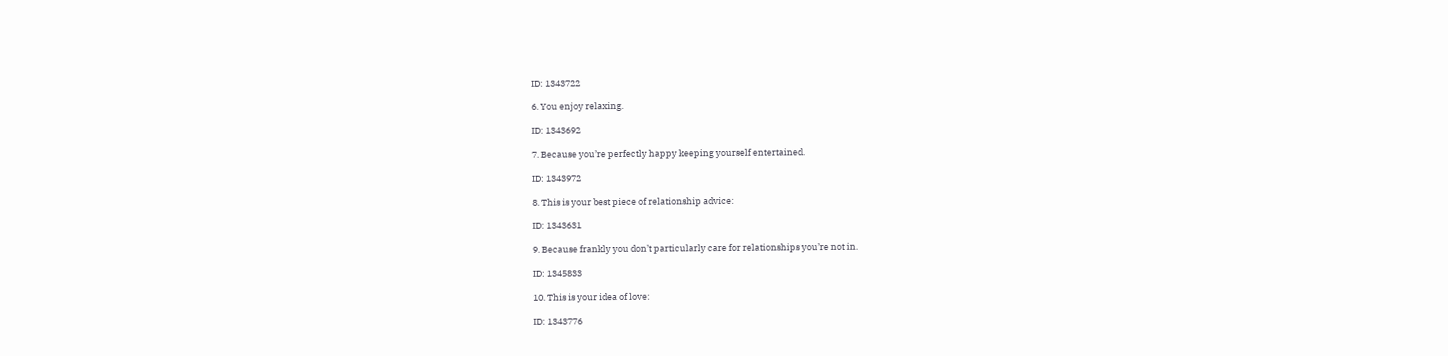ID: 1343722

6. You enjoy relaxing.

ID: 1343692

7. Because you’re perfectly happy keeping yourself entertained.

ID: 1343972

8. This is your best piece of relationship advice:

ID: 1343631

9. Because frankly you don’t particularly care for relationships you’re not in.

ID: 1345833

10. This is your idea of love:

ID: 1343776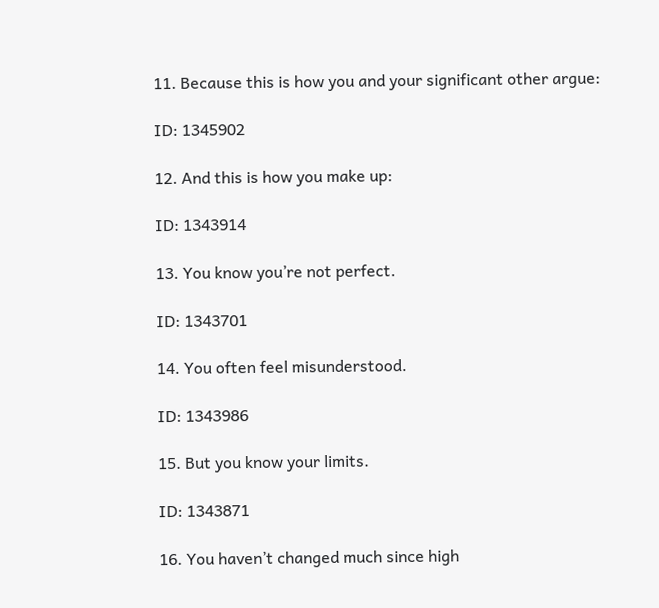11. Because this is how you and your significant other argue:

ID: 1345902

12. And this is how you make up:

ID: 1343914

13. You know you’re not perfect.

ID: 1343701

14. You often feel misunderstood.

ID: 1343986

15. But you know your limits.

ID: 1343871

16. You haven’t changed much since high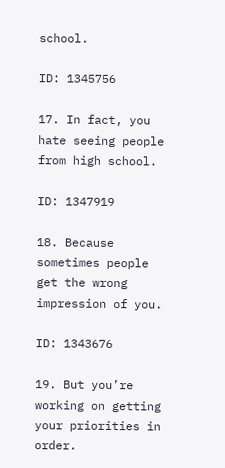school.

ID: 1345756

17. In fact, you hate seeing people from high school.

ID: 1347919

18. Because sometimes people get the wrong impression of you.

ID: 1343676

19. But you’re working on getting your priorities in order.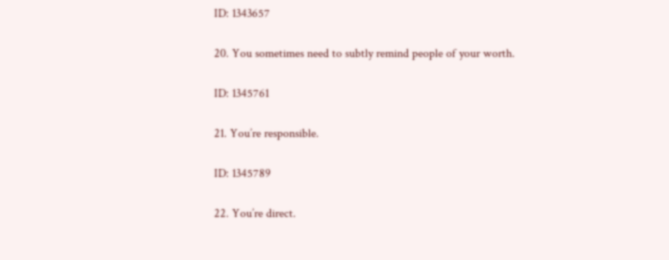ID: 1343657

20. You sometimes need to subtly remind people of your worth.

ID: 1345761

21. You’re responsible.

ID: 1345789

22. You’re direct.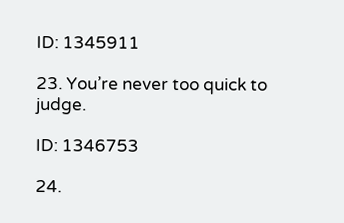ID: 1345911

23. You’re never too quick to judge.

ID: 1346753

24.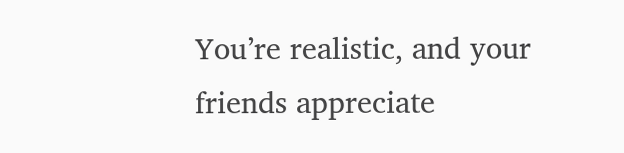You’re realistic, and your friends appreciate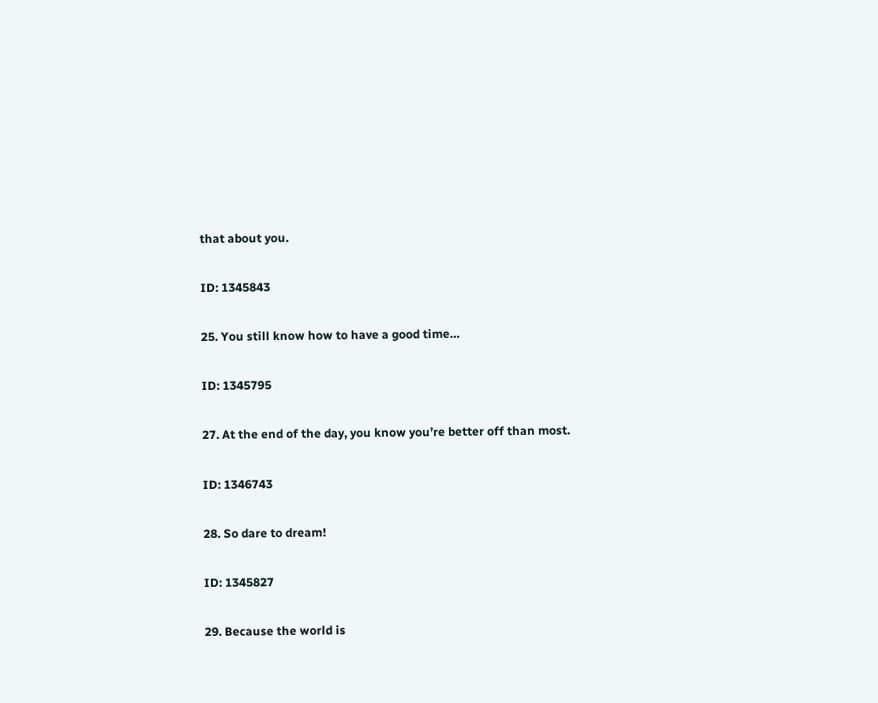that about you.

ID: 1345843

25. You still know how to have a good time…

ID: 1345795

27. At the end of the day, you know you’re better off than most.

ID: 1346743

28. So dare to dream!

ID: 1345827

29. Because the world is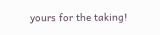yours for the taking!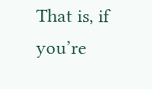That is, if you’re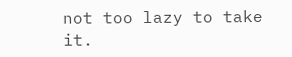not too lazy to take it.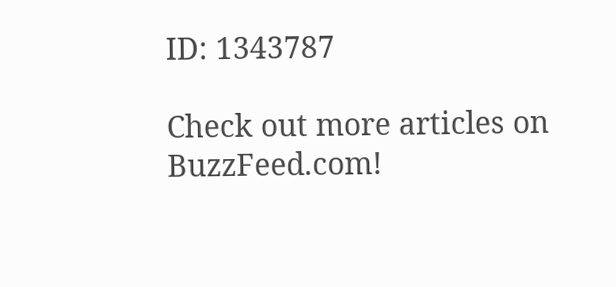ID: 1343787

Check out more articles on BuzzFeed.com!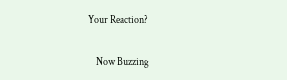Your Reaction?


    Now Buzzing